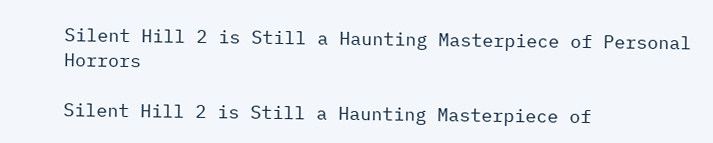Silent Hill 2 is Still a Haunting Masterpiece of Personal Horrors

Silent Hill 2 is Still a Haunting Masterpiece of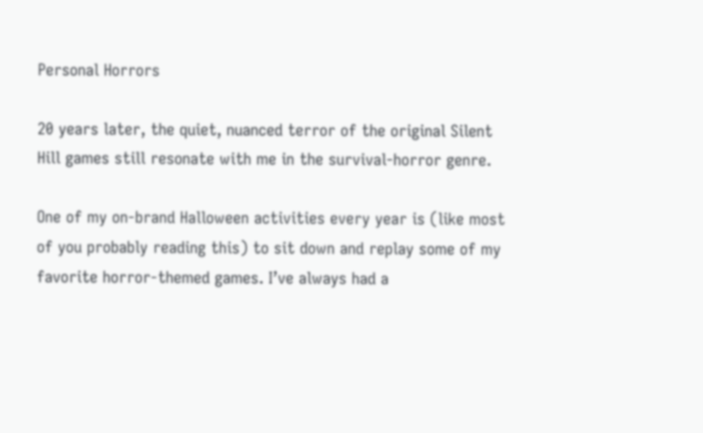Personal Horrors

20 years later, the quiet, nuanced terror of the original Silent Hill games still resonate with me in the survival-horror genre.

One of my on-brand Halloween activities every year is (like most of you probably reading this) to sit down and replay some of my favorite horror-themed games. I’ve always had a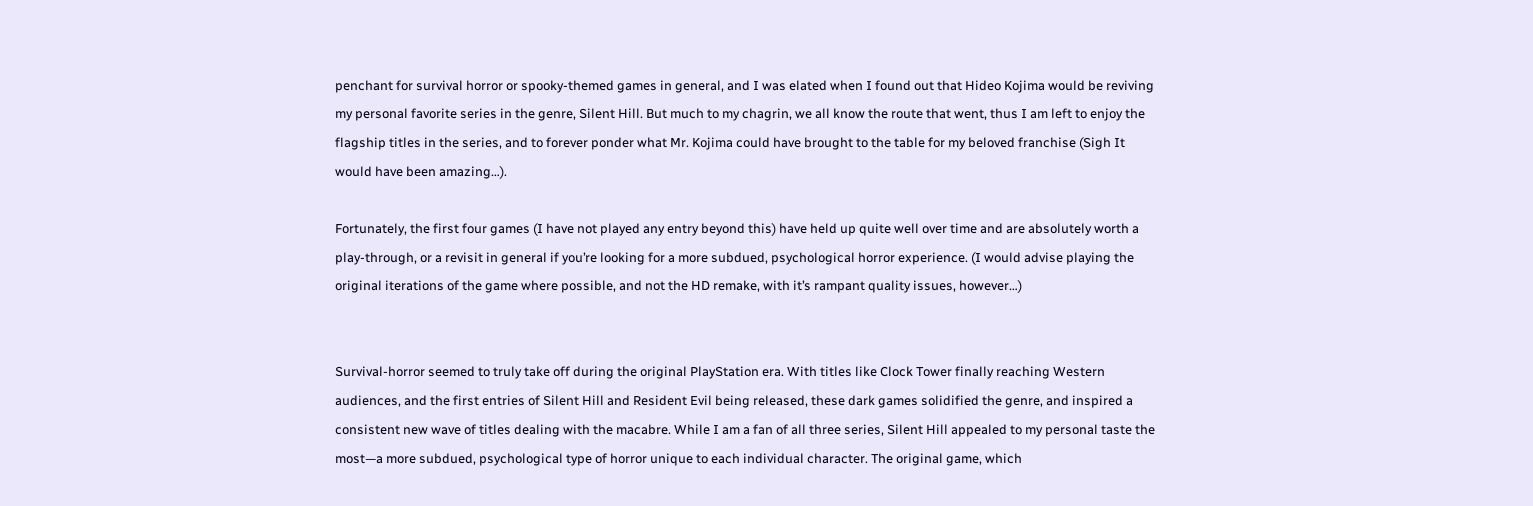penchant for survival horror or spooky-themed games in general, and I was elated when I found out that Hideo Kojima would be reviving my personal favorite series in the genre, Silent Hill. But much to my chagrin, we all know the route that went, thus I am left to enjoy the flagship titles in the series, and to forever ponder what Mr. Kojima could have brought to the table for my beloved franchise (Sigh It would have been amazing…).

Fortunately, the first four games (I have not played any entry beyond this) have held up quite well over time and are absolutely worth a play-through, or a revisit in general if you’re looking for a more subdued, psychological horror experience. (I would advise playing the original iterations of the game where possible, and not the HD remake, with it’s rampant quality issues, however…)


Survival-horror seemed to truly take off during the original PlayStation era. With titles like Clock Tower finally reaching Western audiences, and the first entries of Silent Hill and Resident Evil being released, these dark games solidified the genre, and inspired a consistent new wave of titles dealing with the macabre. While I am a fan of all three series, Silent Hill appealed to my personal taste the most—a more subdued, psychological type of horror unique to each individual character. The original game, which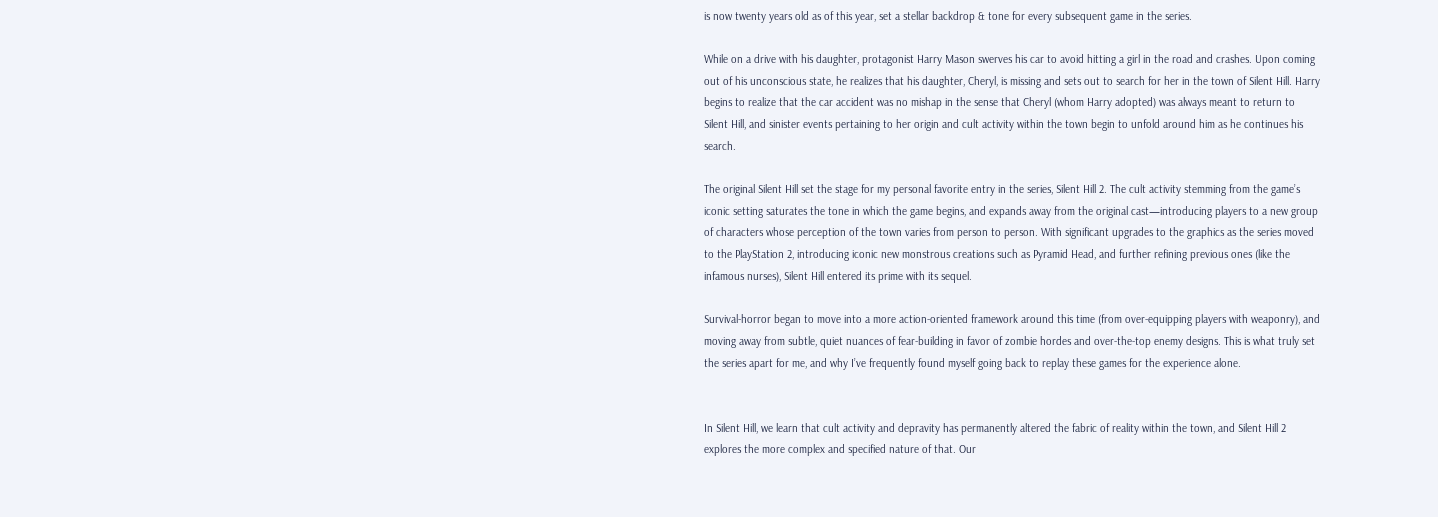is now twenty years old as of this year, set a stellar backdrop & tone for every subsequent game in the series.

While on a drive with his daughter, protagonist Harry Mason swerves his car to avoid hitting a girl in the road and crashes. Upon coming out of his unconscious state, he realizes that his daughter, Cheryl, is missing and sets out to search for her in the town of Silent Hill. Harry begins to realize that the car accident was no mishap in the sense that Cheryl (whom Harry adopted) was always meant to return to Silent Hill, and sinister events pertaining to her origin and cult activity within the town begin to unfold around him as he continues his search.

The original Silent Hill set the stage for my personal favorite entry in the series, Silent Hill 2. The cult activity stemming from the game’s iconic setting saturates the tone in which the game begins, and expands away from the original cast—introducing players to a new group of characters whose perception of the town varies from person to person. With significant upgrades to the graphics as the series moved to the PlayStation 2, introducing iconic new monstrous creations such as Pyramid Head, and further refining previous ones (like the infamous nurses), Silent Hill entered its prime with its sequel.

Survival-horror began to move into a more action-oriented framework around this time (from over-equipping players with weaponry), and moving away from subtle, quiet nuances of fear-building in favor of zombie hordes and over-the-top enemy designs. This is what truly set the series apart for me, and why I’ve frequently found myself going back to replay these games for the experience alone.


In Silent Hill, we learn that cult activity and depravity has permanently altered the fabric of reality within the town, and Silent Hill 2 explores the more complex and specified nature of that. Our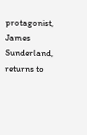protagonist, James Sunderland, returns to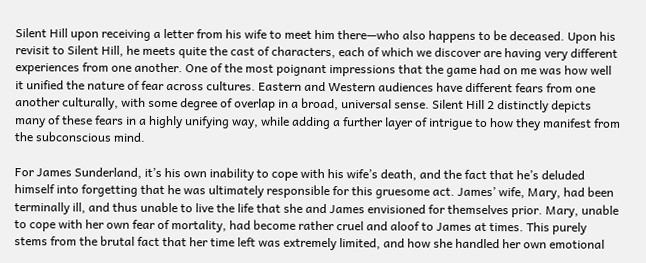Silent Hill upon receiving a letter from his wife to meet him there—who also happens to be deceased. Upon his revisit to Silent Hill, he meets quite the cast of characters, each of which we discover are having very different experiences from one another. One of the most poignant impressions that the game had on me was how well it unified the nature of fear across cultures. Eastern and Western audiences have different fears from one another culturally, with some degree of overlap in a broad, universal sense. Silent Hill 2 distinctly depicts many of these fears in a highly unifying way, while adding a further layer of intrigue to how they manifest from the subconscious mind.

For James Sunderland, it’s his own inability to cope with his wife’s death, and the fact that he’s deluded himself into forgetting that he was ultimately responsible for this gruesome act. James’ wife, Mary, had been terminally ill, and thus unable to live the life that she and James envisioned for themselves prior. Mary, unable to cope with her own fear of mortality, had become rather cruel and aloof to James at times. This purely stems from the brutal fact that her time left was extremely limited, and how she handled her own emotional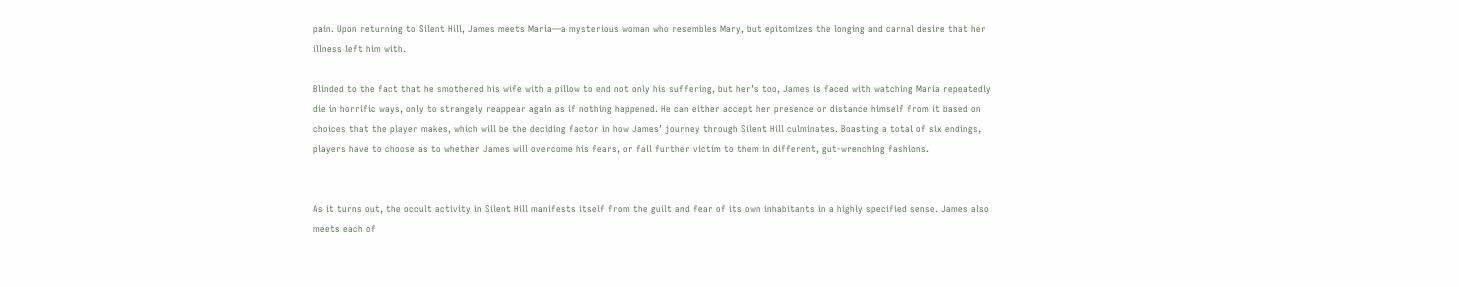pain. Upon returning to Silent Hill, James meets Maria—a mysterious woman who resembles Mary, but epitomizes the longing and carnal desire that her illness left him with.

Blinded to the fact that he smothered his wife with a pillow to end not only his suffering, but her’s too, James is faced with watching Maria repeatedly die in horrific ways, only to strangely reappear again as if nothing happened. He can either accept her presence or distance himself from it based on choices that the player makes, which will be the deciding factor in how James’ journey through Silent Hill culminates. Boasting a total of six endings, players have to choose as to whether James will overcome his fears, or fall further victim to them in different, gut-wrenching fashions.


As it turns out, the occult activity in Silent Hill manifests itself from the guilt and fear of its own inhabitants in a highly specified sense. James also meets each of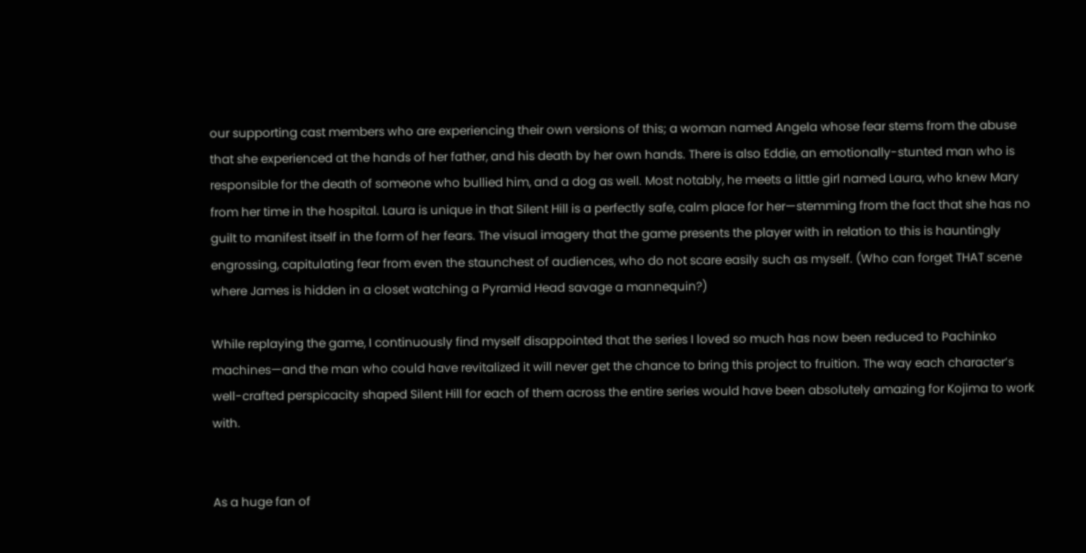our supporting cast members who are experiencing their own versions of this; a woman named Angela whose fear stems from the abuse that she experienced at the hands of her father, and his death by her own hands. There is also Eddie, an emotionally-stunted man who is responsible for the death of someone who bullied him, and a dog as well. Most notably, he meets a little girl named Laura, who knew Mary from her time in the hospital. Laura is unique in that Silent Hill is a perfectly safe, calm place for her—stemming from the fact that she has no guilt to manifest itself in the form of her fears. The visual imagery that the game presents the player with in relation to this is hauntingly engrossing, capitulating fear from even the staunchest of audiences, who do not scare easily such as myself. (Who can forget THAT scene where James is hidden in a closet watching a Pyramid Head savage a mannequin?)

While replaying the game, I continuously find myself disappointed that the series I loved so much has now been reduced to Pachinko machines—and the man who could have revitalized it will never get the chance to bring this project to fruition. The way each character’s well-crafted perspicacity shaped Silent Hill for each of them across the entire series would have been absolutely amazing for Kojima to work with.


As a huge fan of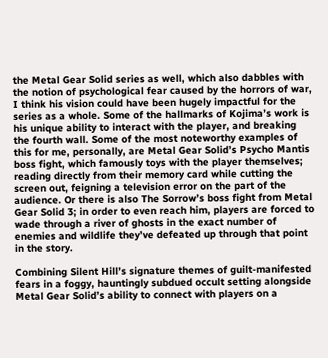the Metal Gear Solid series as well, which also dabbles with the notion of psychological fear caused by the horrors of war, I think his vision could have been hugely impactful for the series as a whole. Some of the hallmarks of Kojima’s work is his unique ability to interact with the player, and breaking the fourth wall. Some of the most noteworthy examples of this for me, personally, are Metal Gear Solid’s Psycho Mantis boss fight, which famously toys with the player themselves; reading directly from their memory card while cutting the screen out, feigning a television error on the part of the audience. Or there is also The Sorrow’s boss fight from Metal Gear Solid 3; in order to even reach him, players are forced to wade through a river of ghosts in the exact number of enemies and wildlife they’ve defeated up through that point in the story.

Combining Silent Hill’s signature themes of guilt-manifested fears in a foggy, hauntingly subdued occult setting alongside Metal Gear Solid’s ability to connect with players on a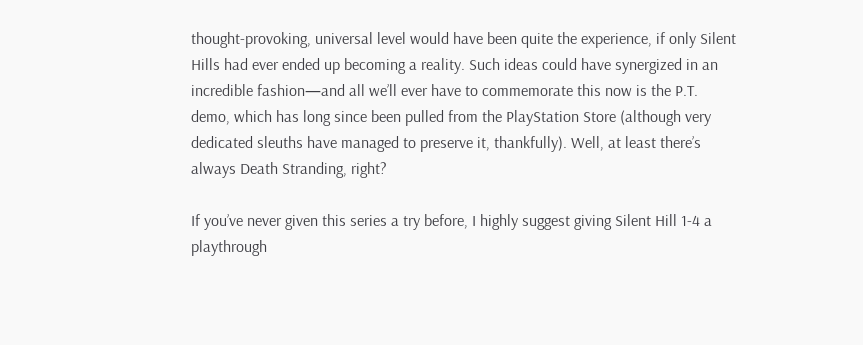thought-provoking, universal level would have been quite the experience, if only Silent Hills had ever ended up becoming a reality. Such ideas could have synergized in an incredible fashion—and all we’ll ever have to commemorate this now is the P.T. demo, which has long since been pulled from the PlayStation Store (although very dedicated sleuths have managed to preserve it, thankfully). Well, at least there’s always Death Stranding, right?

If you’ve never given this series a try before, I highly suggest giving Silent Hill 1-4 a playthrough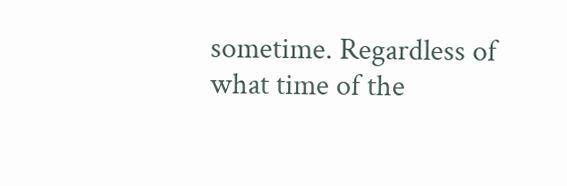sometime. Regardless of what time of the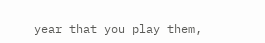year that you play them,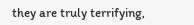they are truly terrifying,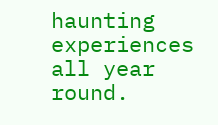haunting experiences all year round.